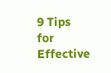9 Tips for Effective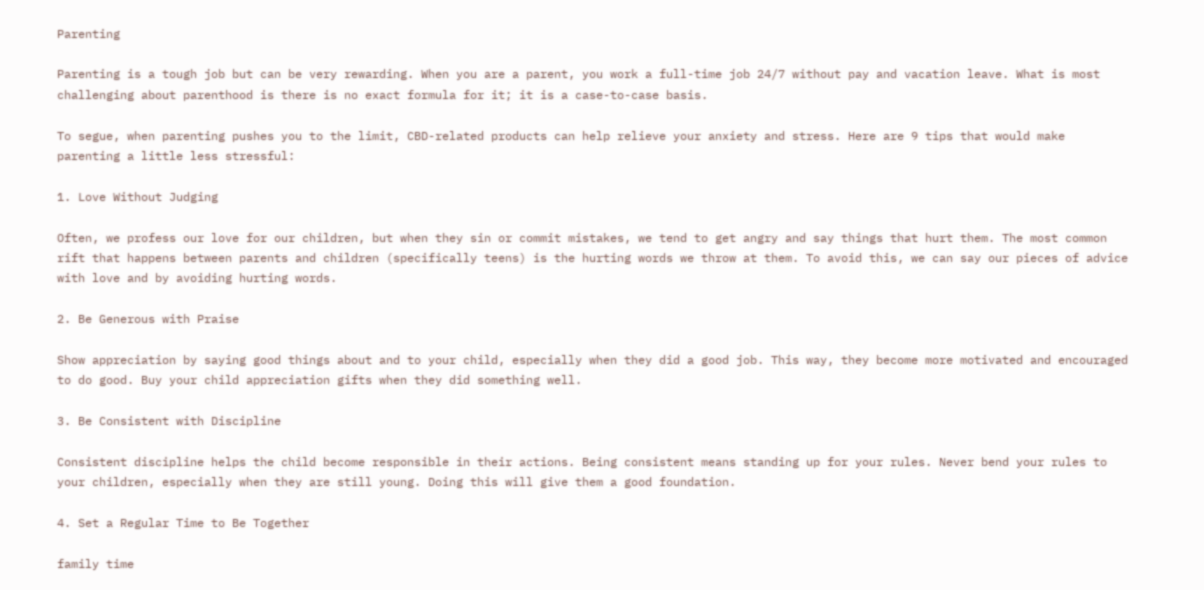Parenting

Parenting is a tough job but can be very rewarding. When you are a parent, you work a full-time job 24/7 without pay and vacation leave. What is most challenging about parenthood is there is no exact formula for it; it is a case-to-case basis.

To segue, when parenting pushes you to the limit, CBD-related products can help relieve your anxiety and stress. Here are 9 tips that would make parenting a little less stressful:

1. Love Without Judging

Often, we profess our love for our children, but when they sin or commit mistakes, we tend to get angry and say things that hurt them. The most common rift that happens between parents and children (specifically teens) is the hurting words we throw at them. To avoid this, we can say our pieces of advice with love and by avoiding hurting words.

2. Be Generous with Praise

Show appreciation by saying good things about and to your child, especially when they did a good job. This way, they become more motivated and encouraged to do good. Buy your child appreciation gifts when they did something well.

3. Be Consistent with Discipline

Consistent discipline helps the child become responsible in their actions. Being consistent means standing up for your rules. Never bend your rules to your children, especially when they are still young. Doing this will give them a good foundation.

4. Set a Regular Time to Be Together

family time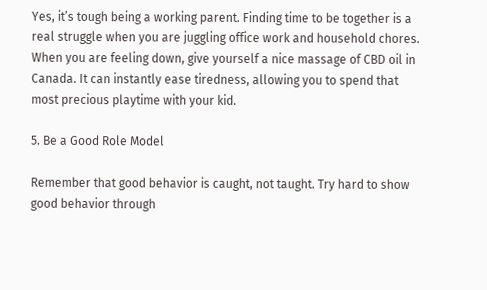Yes, it’s tough being a working parent. Finding time to be together is a real struggle when you are juggling office work and household chores. When you are feeling down, give yourself a nice massage of CBD oil in Canada. It can instantly ease tiredness, allowing you to spend that most precious playtime with your kid.

5. Be a Good Role Model

Remember that good behavior is caught, not taught. Try hard to show good behavior through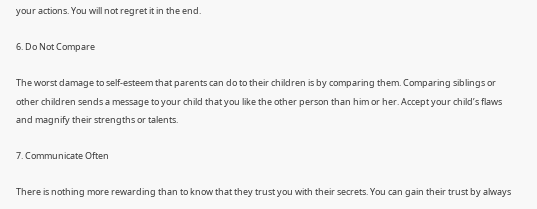your actions. You will not regret it in the end.

6. Do Not Compare

The worst damage to self-esteem that parents can do to their children is by comparing them. Comparing siblings or other children sends a message to your child that you like the other person than him or her. Accept your child’s flaws and magnify their strengths or talents.

7. Communicate Often

There is nothing more rewarding than to know that they trust you with their secrets. You can gain their trust by always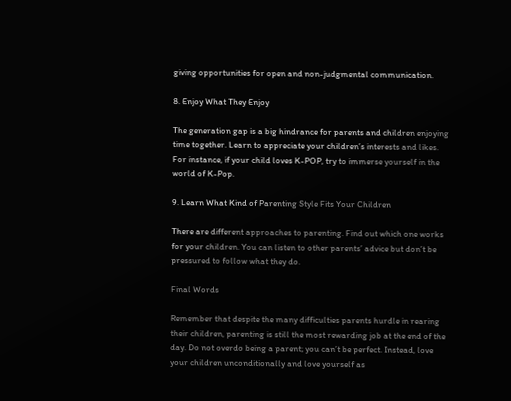giving opportunities for open and non-judgmental communication.

8. Enjoy What They Enjoy

The generation gap is a big hindrance for parents and children enjoying time together. Learn to appreciate your children’s interests and likes. For instance, if your child loves K-POP, try to immerse yourself in the world of K-Pop.

9. Learn What Kind of Parenting Style Fits Your Children

There are different approaches to parenting. Find out which one works for your children. You can listen to other parents’ advice but don’t be pressured to follow what they do.

Final Words

Remember that despite the many difficulties parents hurdle in rearing their children, parenting is still the most rewarding job at the end of the day. Do not overdo being a parent; you can’t be perfect. Instead, love your children unconditionally and love yourself as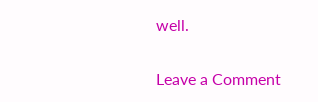well.

Leave a Comment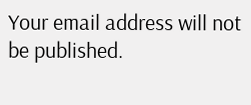Your email address will not be published.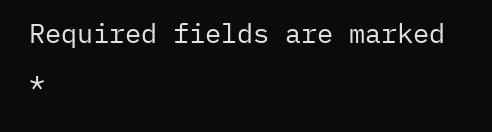Required fields are marked *